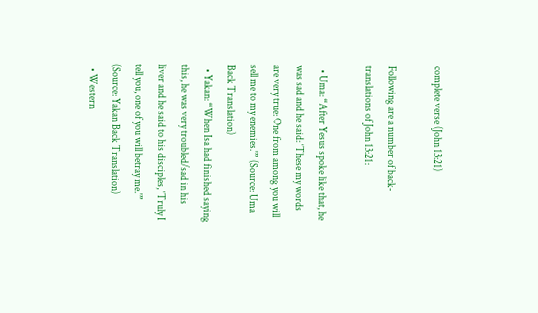complete verse (John 13:21)

Following are a number of back-translations of John 13:21:

  • Uma: “After Yesus spoke like that, he was sad and he said: ‘These my words are very true: One from among you will sell me to my enemies.'” (Source: Uma Back Translation)
  • Yakan: “When Isa had finished saying this, he was very troubled/sad in his liver and he said to his disciples, ‘Truly I tell you, one of you will betray me.'” (Source: Yakan Back Translation)
  • Western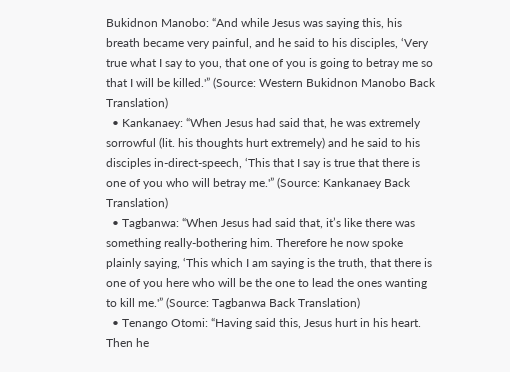Bukidnon Manobo: “And while Jesus was saying this, his breath became very painful, and he said to his disciples, ‘Very true what I say to you, that one of you is going to betray me so that I will be killed.'” (Source: Western Bukidnon Manobo Back Translation)
  • Kankanaey: “When Jesus had said that, he was extremely sorrowful (lit. his thoughts hurt extremely) and he said to his disciples in-direct-speech, ‘This that I say is true that there is one of you who will betray me.'” (Source: Kankanaey Back Translation)
  • Tagbanwa: “When Jesus had said that, it’s like there was something really-bothering him. Therefore he now spoke plainly saying, ‘This which I am saying is the truth, that there is one of you here who will be the one to lead the ones wanting to kill me.'” (Source: Tagbanwa Back Translation)
  • Tenango Otomi: “Having said this, Jesus hurt in his heart. Then he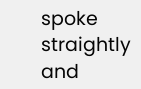spoke straightly and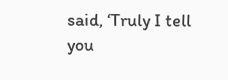said, ‘Truly I tell you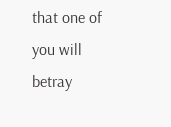that one of you will betray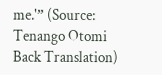me.'” (Source: Tenango Otomi Back Translation)